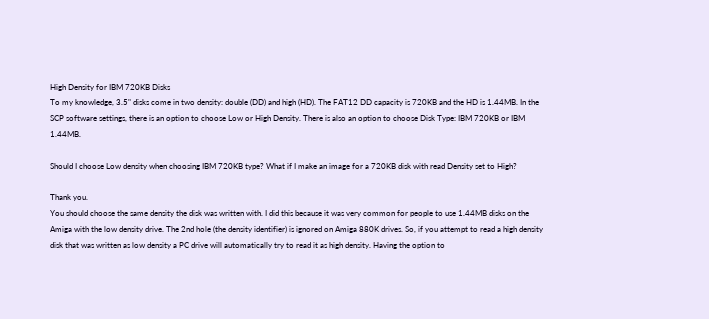High Density for IBM 720KB Disks
To my knowledge, 3.5" disks come in two density: double (DD) and high (HD). The FAT12 DD capacity is 720KB and the HD is 1.44MB. In the SCP software settings, there is an option to choose Low or High Density. There is also an option to choose Disk Type: IBM 720KB or IBM 1.44MB.

Should I choose Low density when choosing IBM 720KB type? What if I make an image for a 720KB disk with read Density set to High?

Thank you.
You should choose the same density the disk was written with. I did this because it was very common for people to use 1.44MB disks on the Amiga with the low density drive. The 2nd hole (the density identifier) is ignored on Amiga 880K drives. So, if you attempt to read a high density disk that was written as low density a PC drive will automatically try to read it as high density. Having the option to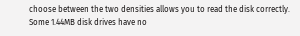choose between the two densities allows you to read the disk correctly. Some 1.44MB disk drives have no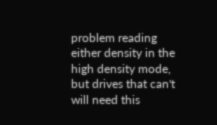problem reading either density in the high density mode, but drives that can't will need this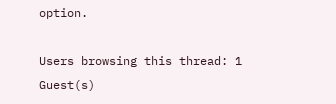option.

Users browsing this thread: 1 Guest(s)